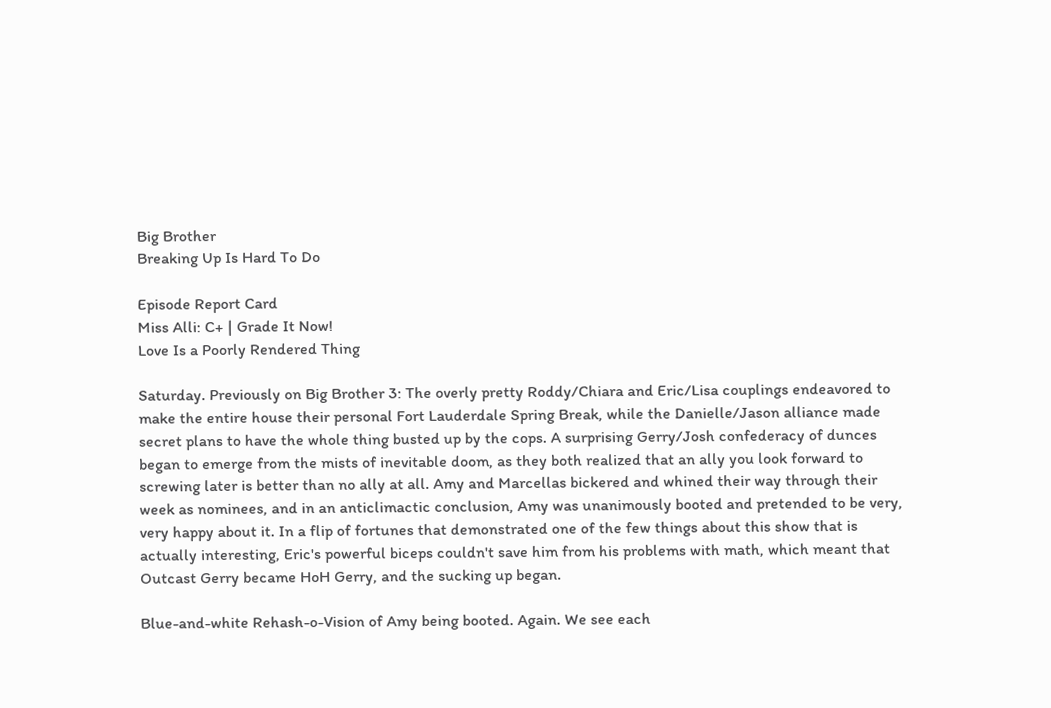Big Brother
Breaking Up Is Hard To Do

Episode Report Card
Miss Alli: C+ | Grade It Now!
Love Is a Poorly Rendered Thing

Saturday. Previously on Big Brother 3: The overly pretty Roddy/Chiara and Eric/Lisa couplings endeavored to make the entire house their personal Fort Lauderdale Spring Break, while the Danielle/Jason alliance made secret plans to have the whole thing busted up by the cops. A surprising Gerry/Josh confederacy of dunces began to emerge from the mists of inevitable doom, as they both realized that an ally you look forward to screwing later is better than no ally at all. Amy and Marcellas bickered and whined their way through their week as nominees, and in an anticlimactic conclusion, Amy was unanimously booted and pretended to be very, very happy about it. In a flip of fortunes that demonstrated one of the few things about this show that is actually interesting, Eric's powerful biceps couldn't save him from his problems with math, which meant that Outcast Gerry became HoH Gerry, and the sucking up began.

Blue-and-white Rehash-o-Vision of Amy being booted. Again. We see each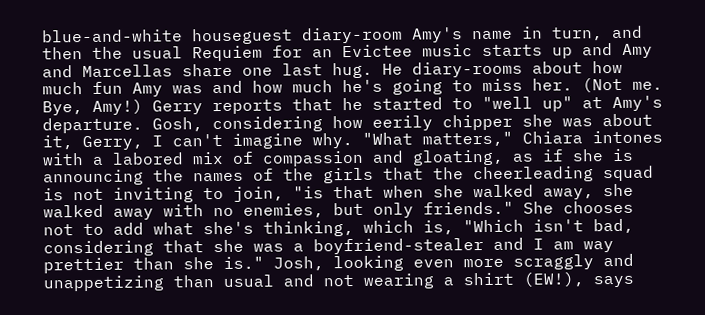blue-and-white houseguest diary-room Amy's name in turn, and then the usual Requiem for an Evictee music starts up and Amy and Marcellas share one last hug. He diary-rooms about how much fun Amy was and how much he's going to miss her. (Not me. Bye, Amy!) Gerry reports that he started to "well up" at Amy's departure. Gosh, considering how eerily chipper she was about it, Gerry, I can't imagine why. "What matters," Chiara intones with a labored mix of compassion and gloating, as if she is announcing the names of the girls that the cheerleading squad is not inviting to join, "is that when she walked away, she walked away with no enemies, but only friends." She chooses not to add what she's thinking, which is, "Which isn't bad, considering that she was a boyfriend-stealer and I am way prettier than she is." Josh, looking even more scraggly and unappetizing than usual and not wearing a shirt (EW!), says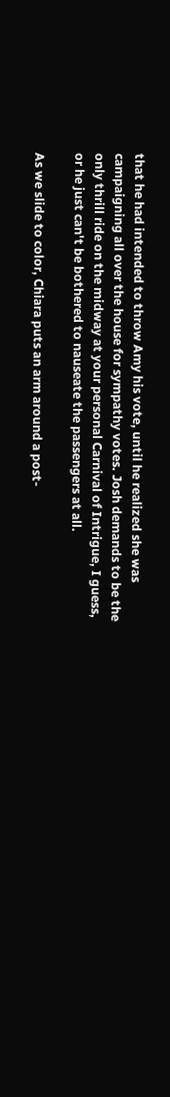that he had intended to throw Amy his vote, until he realized she was campaigning all over the house for sympathy votes. Josh demands to be the only thrill ride on the midway at your personal Carnival of Intrigue, I guess, or he just can't be bothered to nauseate the passengers at all.

As we slide to color, Chiara puts an arm around a post-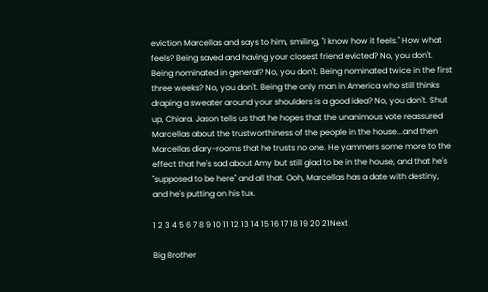eviction Marcellas and says to him, smiling, "I know how it feels." How what feels? Being saved and having your closest friend evicted? No, you don't. Being nominated in general? No, you don't. Being nominated twice in the first three weeks? No, you don't. Being the only man in America who still thinks draping a sweater around your shoulders is a good idea? No, you don't. Shut up, Chiara. Jason tells us that he hopes that the unanimous vote reassured Marcellas about the trustworthiness of the people in the house...and then Marcellas diary-rooms that he trusts no one. He yammers some more to the effect that he's sad about Amy but still glad to be in the house, and that he's "supposed to be here" and all that. Ooh, Marcellas has a date with destiny, and he's putting on his tux.

1 2 3 4 5 6 7 8 9 10 11 12 13 14 15 16 17 18 19 20 21Next

Big Brother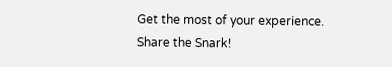Get the most of your experience.
Share the Snark!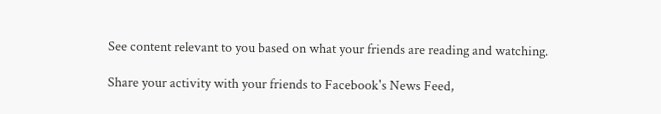See content relevant to you based on what your friends are reading and watching.

Share your activity with your friends to Facebook's News Feed,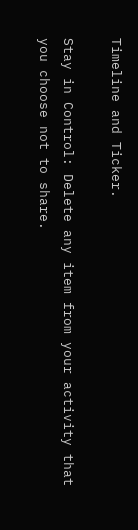Timeline and Ticker.

Stay in Control: Delete any item from your activity that you choose not to share.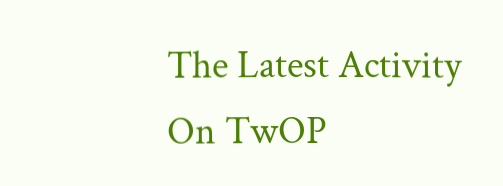The Latest Activity On TwOP